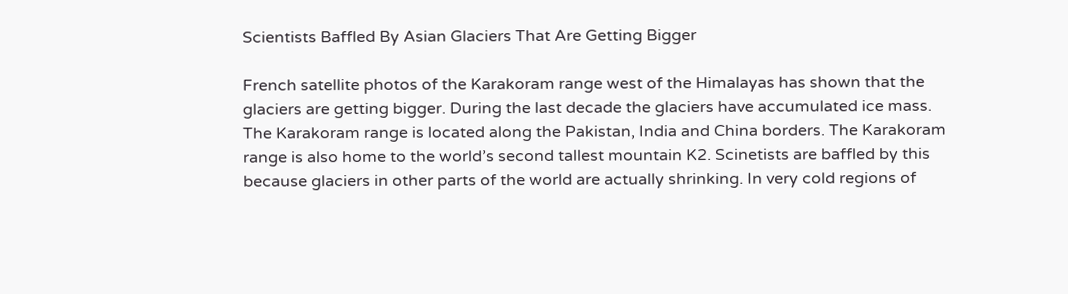Scientists Baffled By Asian Glaciers That Are Getting Bigger

French satellite photos of the Karakoram range west of the Himalayas has shown that the glaciers are getting bigger. During the last decade the glaciers have accumulated ice mass. The Karakoram range is located along the Pakistan, India and China borders. The Karakoram range is also home to the world’s second tallest mountain K2. Scinetists are baffled by this because glaciers in other parts of the world are actually shrinking. In very cold regions of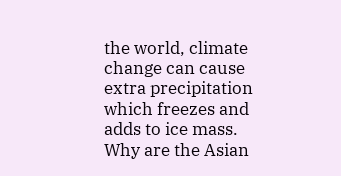the world, climate change can cause extra precipitation which freezes and adds to ice mass. Why are the Asian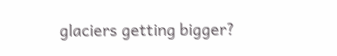glaciers getting bigger?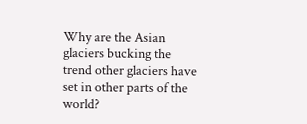Why are the Asian glaciers bucking the trend other glaciers have set in other parts of the world?